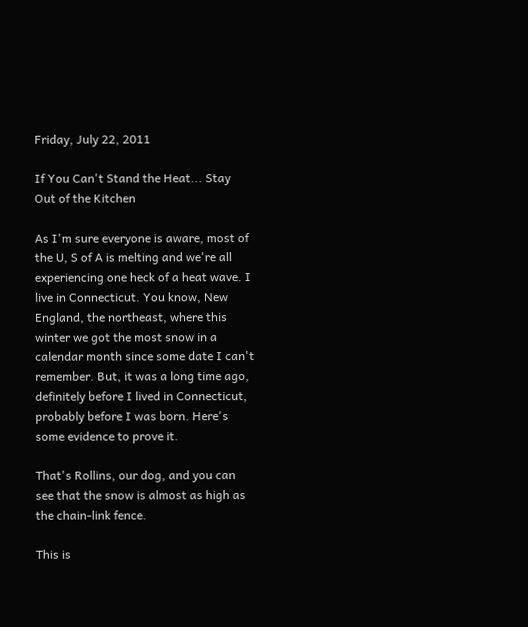Friday, July 22, 2011

If You Can't Stand the Heat... Stay Out of the Kitchen

As I'm sure everyone is aware, most of the U, S of A is melting and we're all experiencing one heck of a heat wave. I live in Connecticut. You know, New England, the northeast, where this winter we got the most snow in a calendar month since some date I can't remember. But, it was a long time ago, definitely before I lived in Connecticut, probably before I was born. Here's some evidence to prove it.

That's Rollins, our dog, and you can see that the snow is almost as high as the chain-link fence.

This is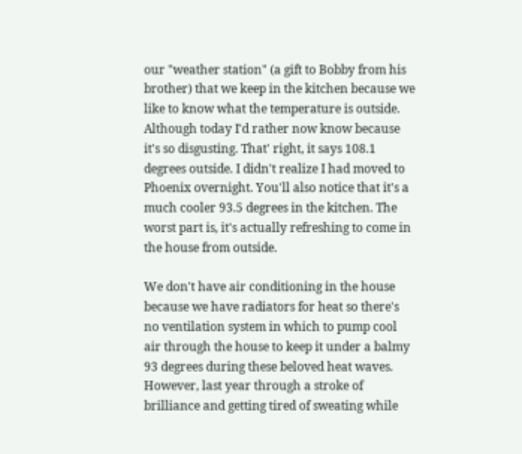our "weather station" (a gift to Bobby from his brother) that we keep in the kitchen because we like to know what the temperature is outside. Although today I'd rather now know because it's so disgusting. That' right, it says 108.1 degrees outside. I didn't realize I had moved to Phoenix overnight. You'll also notice that it's a much cooler 93.5 degrees in the kitchen. The worst part is, it's actually refreshing to come in the house from outside.

We don't have air conditioning in the house because we have radiators for heat so there's no ventilation system in which to pump cool air through the house to keep it under a balmy 93 degrees during these beloved heat waves. However, last year through a stroke of brilliance and getting tired of sweating while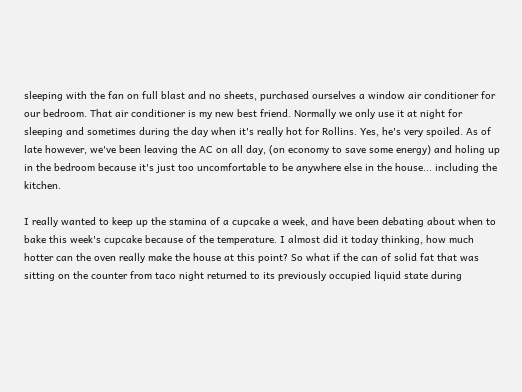sleeping with the fan on full blast and no sheets, purchased ourselves a window air conditioner for our bedroom. That air conditioner is my new best friend. Normally we only use it at night for sleeping and sometimes during the day when it's really hot for Rollins. Yes, he's very spoiled. As of late however, we've been leaving the AC on all day, (on economy to save some energy) and holing up in the bedroom because it's just too uncomfortable to be anywhere else in the house... including the kitchen.

I really wanted to keep up the stamina of a cupcake a week, and have been debating about when to bake this week's cupcake because of the temperature. I almost did it today thinking, how much hotter can the oven really make the house at this point? So what if the can of solid fat that was sitting on the counter from taco night returned to its previously occupied liquid state during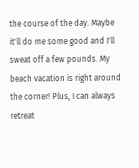the course of the day. Maybe it'll do me some good and I'll sweat off a few pounds. My beach vacation is right around the corner! Plus, I can always retreat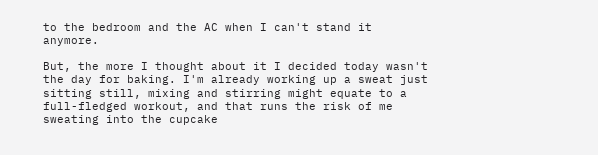to the bedroom and the AC when I can't stand it anymore.

But, the more I thought about it I decided today wasn't the day for baking. I'm already working up a sweat just sitting still, mixing and stirring might equate to a full-fledged workout, and that runs the risk of me sweating into the cupcake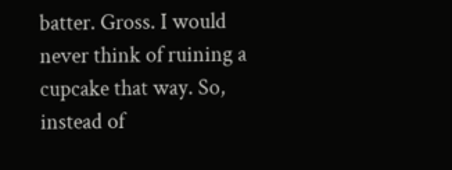batter. Gross. I would never think of ruining a cupcake that way. So, instead of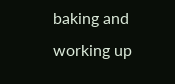baking and working up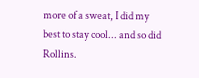more of a sweat, I did my best to stay cool... and so did Rollins.